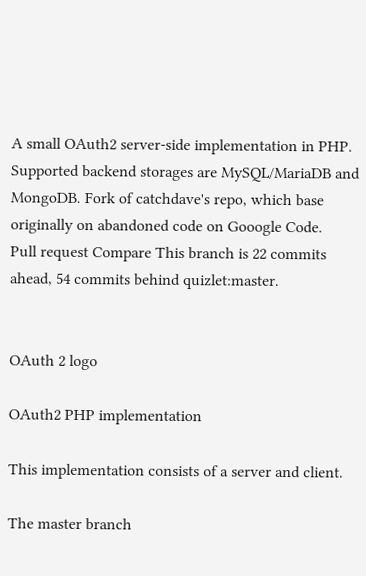A small OAuth2 server-side implementation in PHP. Supported backend storages are MySQL/MariaDB and MongoDB. Fork of catchdave's repo, which base originally on abandoned code on Gooogle Code.
Pull request Compare This branch is 22 commits ahead, 54 commits behind quizlet:master.


OAuth 2 logo

OAuth2 PHP implementation

This implementation consists of a server and client.

The master branch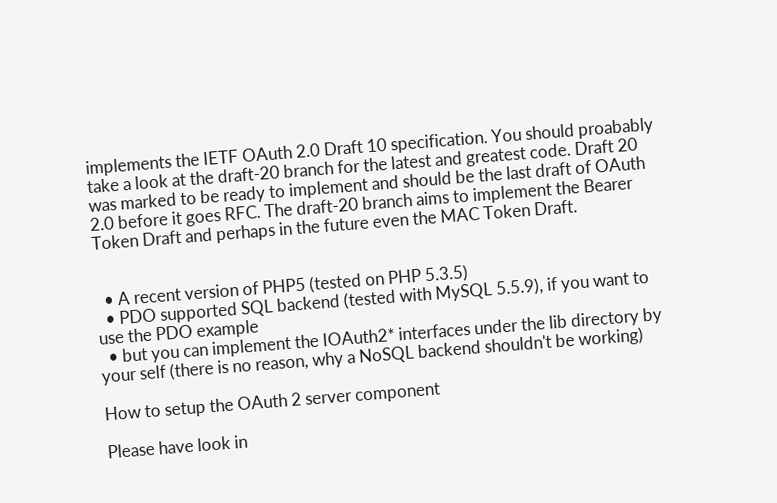implements the IETF OAuth 2.0 Draft 10 specification. You should proabably take a look at the draft-20 branch for the latest and greatest code. Draft 20 was marked to be ready to implement and should be the last draft of OAuth 2.0 before it goes RFC. The draft-20 branch aims to implement the Bearer Token Draft and perhaps in the future even the MAC Token Draft.


  • A recent version of PHP5 (tested on PHP 5.3.5)
  • PDO supported SQL backend (tested with MySQL 5.5.9), if you want to use the PDO example
  • but you can implement the IOAuth2* interfaces under the lib directory by your self (there is no reason, why a NoSQL backend shouldn't be working)

How to setup the OAuth 2 server component

Please have look in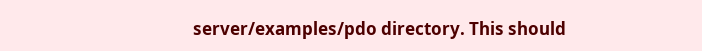server/examples/pdo directory. This should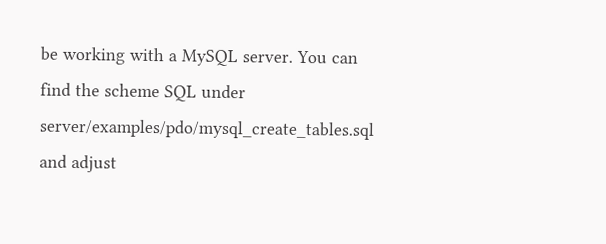be working with a MySQL server. You can find the scheme SQL under server/examples/pdo/mysql_create_tables.sql and adjust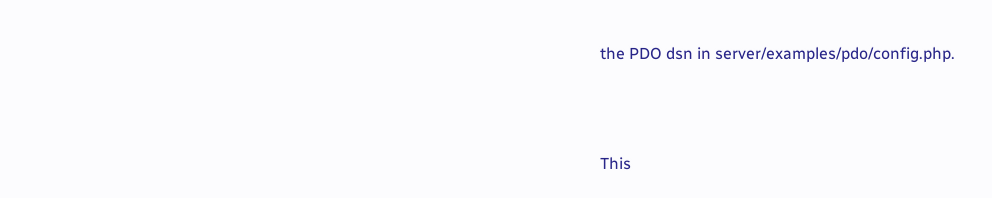the PDO dsn in server/examples/pdo/config.php.



This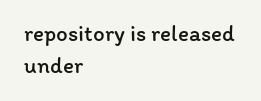repository is released under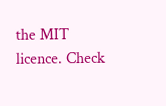the MIT licence. Check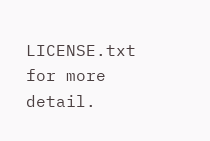LICENSE.txt for more detail.